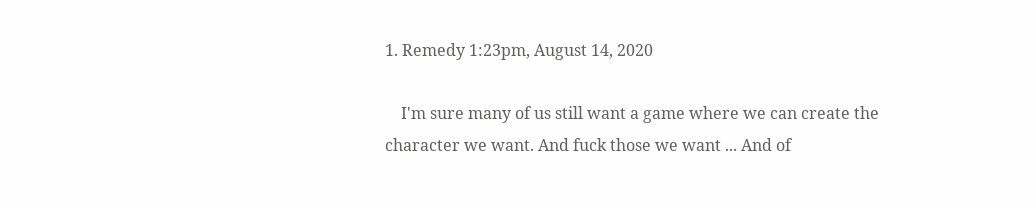1. Remedy 1:23pm, August 14, 2020

    I'm sure many of us still want a game where we can create the character we want. And fuck those we want ... And of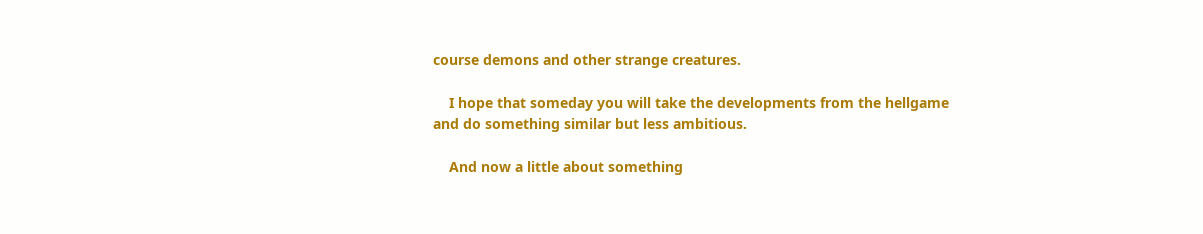course demons and other strange creatures.

    I hope that someday you will take the developments from the hellgame and do something similar but less ambitious.

    And now a little about something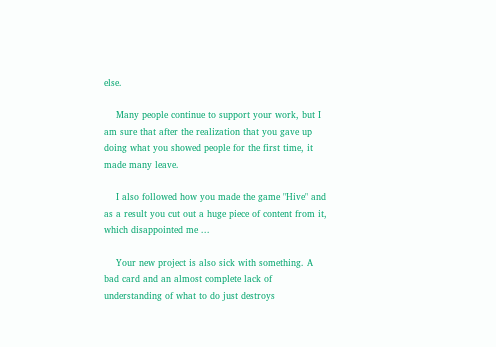else.

    Many people continue to support your work, but I am sure that after the realization that you gave up doing what you showed people for the first time, it made many leave.

    I also followed how you made the game "Hive" and as a result you cut out a huge piece of content from it, which disappointed me ...

    Your new project is also sick with something. A bad card and an almost complete lack of understanding of what to do just destroys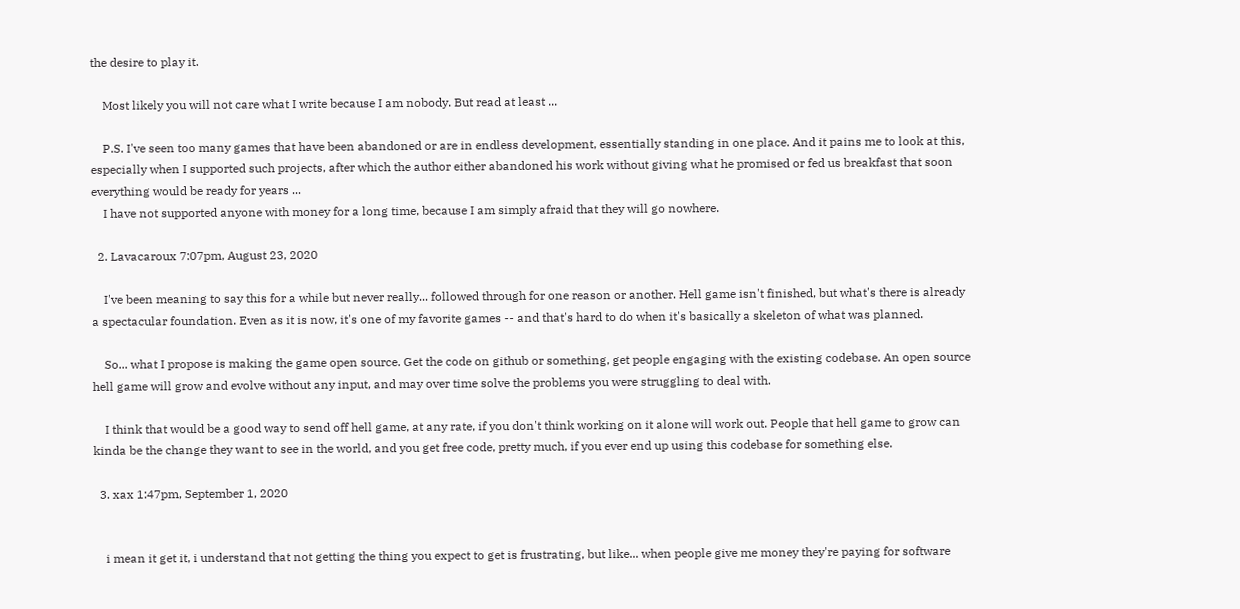the desire to play it.

    Most likely you will not care what I write because I am nobody. But read at least ...

    P.S. I've seen too many games that have been abandoned or are in endless development, essentially standing in one place. And it pains me to look at this, especially when I supported such projects, after which the author either abandoned his work without giving what he promised or fed us breakfast that soon everything would be ready for years ...
    I have not supported anyone with money for a long time, because I am simply afraid that they will go nowhere.

  2. Lavacaroux 7:07pm, August 23, 2020

    I've been meaning to say this for a while but never really... followed through for one reason or another. Hell game isn't finished, but what's there is already a spectacular foundation. Even as it is now, it's one of my favorite games -- and that's hard to do when it's basically a skeleton of what was planned.

    So... what I propose is making the game open source. Get the code on github or something, get people engaging with the existing codebase. An open source hell game will grow and evolve without any input, and may over time solve the problems you were struggling to deal with.

    I think that would be a good way to send off hell game, at any rate, if you don't think working on it alone will work out. People that hell game to grow can kinda be the change they want to see in the world, and you get free code, pretty much, if you ever end up using this codebase for something else.

  3. xax 1:47pm, September 1, 2020


    i mean it get it, i understand that not getting the thing you expect to get is frustrating, but like... when people give me money they're paying for software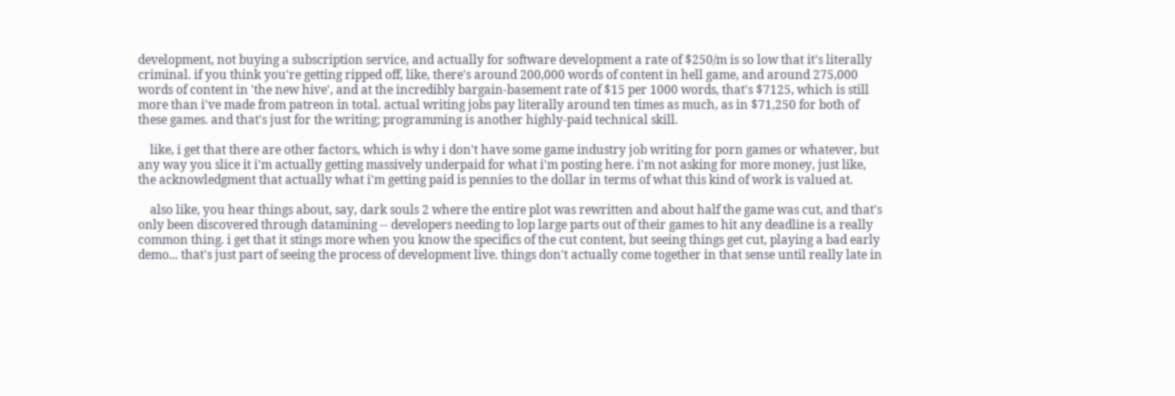development, not buying a subscription service, and actually for software development a rate of $250/m is so low that it's literally criminal. if you think you're getting ripped off, like, there's around 200,000 words of content in hell game, and around 275,000 words of content in 'the new hive', and at the incredibly bargain-basement rate of $15 per 1000 words, that's $7125, which is still more than i've made from patreon in total. actual writing jobs pay literally around ten times as much, as in $71,250 for both of these games. and that's just for the writing; programming is another highly-paid technical skill.

    like, i get that there are other factors, which is why i don't have some game industry job writing for porn games or whatever, but any way you slice it i'm actually getting massively underpaid for what i'm posting here. i'm not asking for more money, just like, the acknowledgment that actually what i'm getting paid is pennies to the dollar in terms of what this kind of work is valued at.

    also like, you hear things about, say, dark souls 2 where the entire plot was rewritten and about half the game was cut, and that's only been discovered through datamining -- developers needing to lop large parts out of their games to hit any deadline is a really common thing. i get that it stings more when you know the specifics of the cut content, but seeing things get cut, playing a bad early demo... that's just part of seeing the process of development live. things don't actually come together in that sense until really late in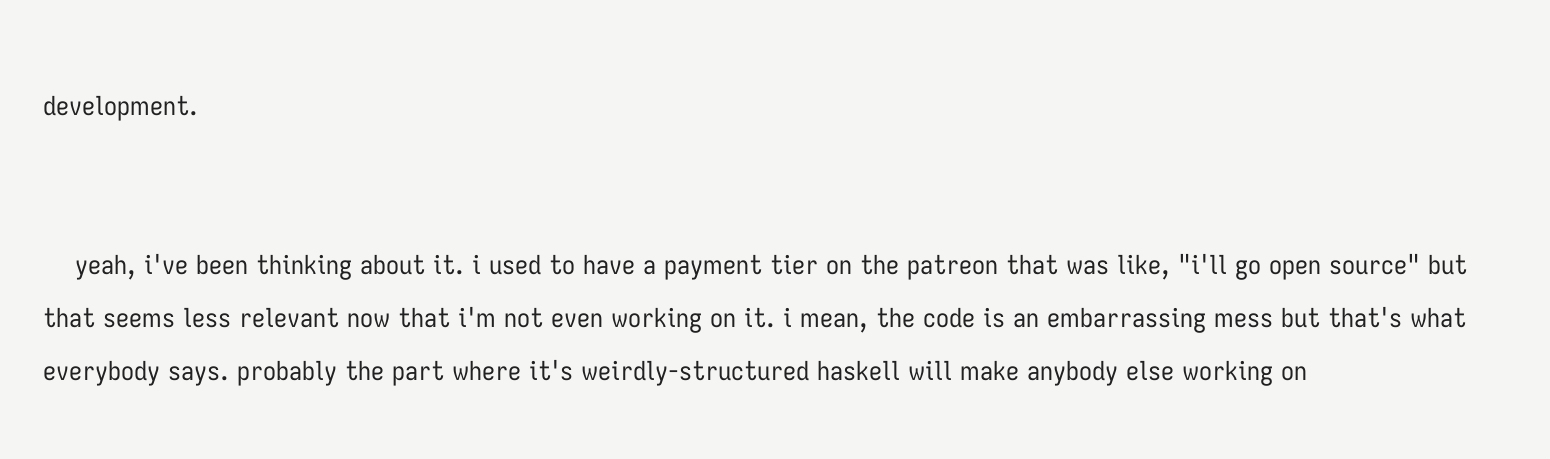development.


    yeah, i've been thinking about it. i used to have a payment tier on the patreon that was like, "i'll go open source" but that seems less relevant now that i'm not even working on it. i mean, the code is an embarrassing mess but that's what everybody says. probably the part where it's weirdly-structured haskell will make anybody else working on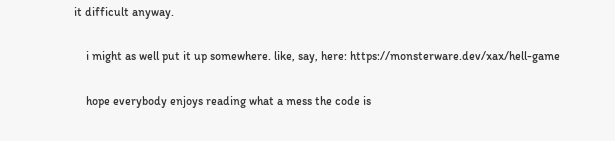it difficult anyway.

    i might as well put it up somewhere. like, say, here: https://monsterware.dev/xax/hell-game

    hope everybody enjoys reading what a mess the code is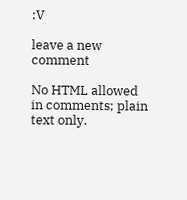:V

leave a new comment

No HTML allowed in comments; plain text only.